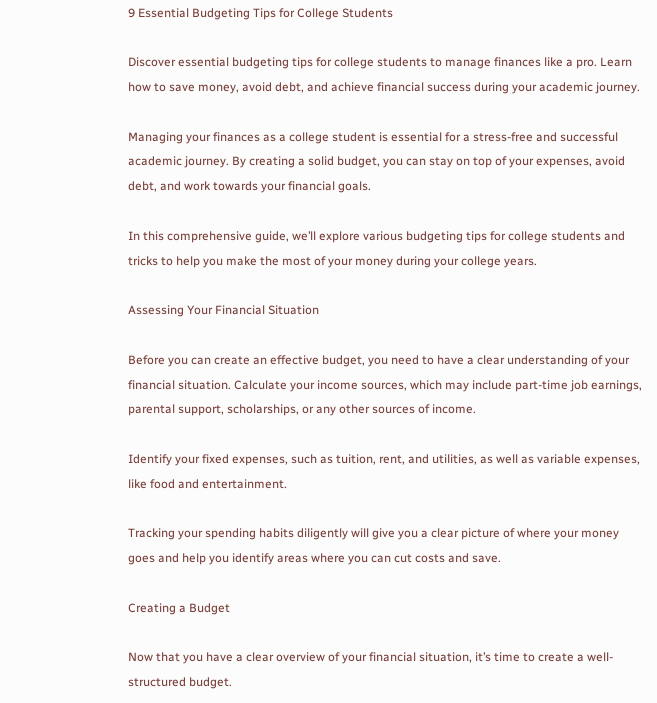9 Essential Budgeting Tips for College Students

Discover essential budgeting tips for college students to manage finances like a pro. Learn how to save money, avoid debt, and achieve financial success during your academic journey.

Managing your finances as a college student is essential for a stress-free and successful academic journey. By creating a solid budget, you can stay on top of your expenses, avoid debt, and work towards your financial goals.

In this comprehensive guide, we’ll explore various budgeting tips for college students and tricks to help you make the most of your money during your college years.

Assessing Your Financial Situation

Before you can create an effective budget, you need to have a clear understanding of your financial situation. Calculate your income sources, which may include part-time job earnings, parental support, scholarships, or any other sources of income.

Identify your fixed expenses, such as tuition, rent, and utilities, as well as variable expenses, like food and entertainment.

Tracking your spending habits diligently will give you a clear picture of where your money goes and help you identify areas where you can cut costs and save.

Creating a Budget

Now that you have a clear overview of your financial situation, it’s time to create a well-structured budget.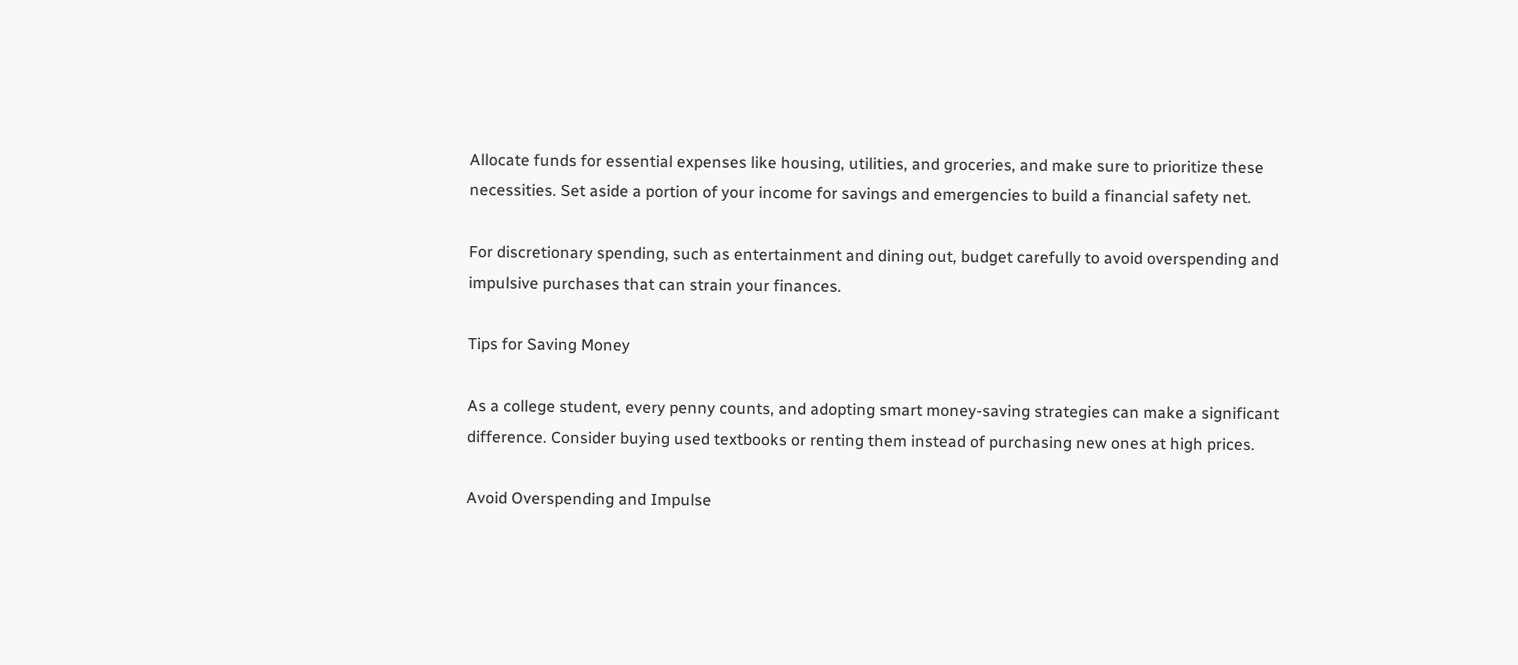Allocate funds for essential expenses like housing, utilities, and groceries, and make sure to prioritize these necessities. Set aside a portion of your income for savings and emergencies to build a financial safety net.

For discretionary spending, such as entertainment and dining out, budget carefully to avoid overspending and impulsive purchases that can strain your finances.

Tips for Saving Money

As a college student, every penny counts, and adopting smart money-saving strategies can make a significant difference. Consider buying used textbooks or renting them instead of purchasing new ones at high prices.

Avoid Overspending and Impulse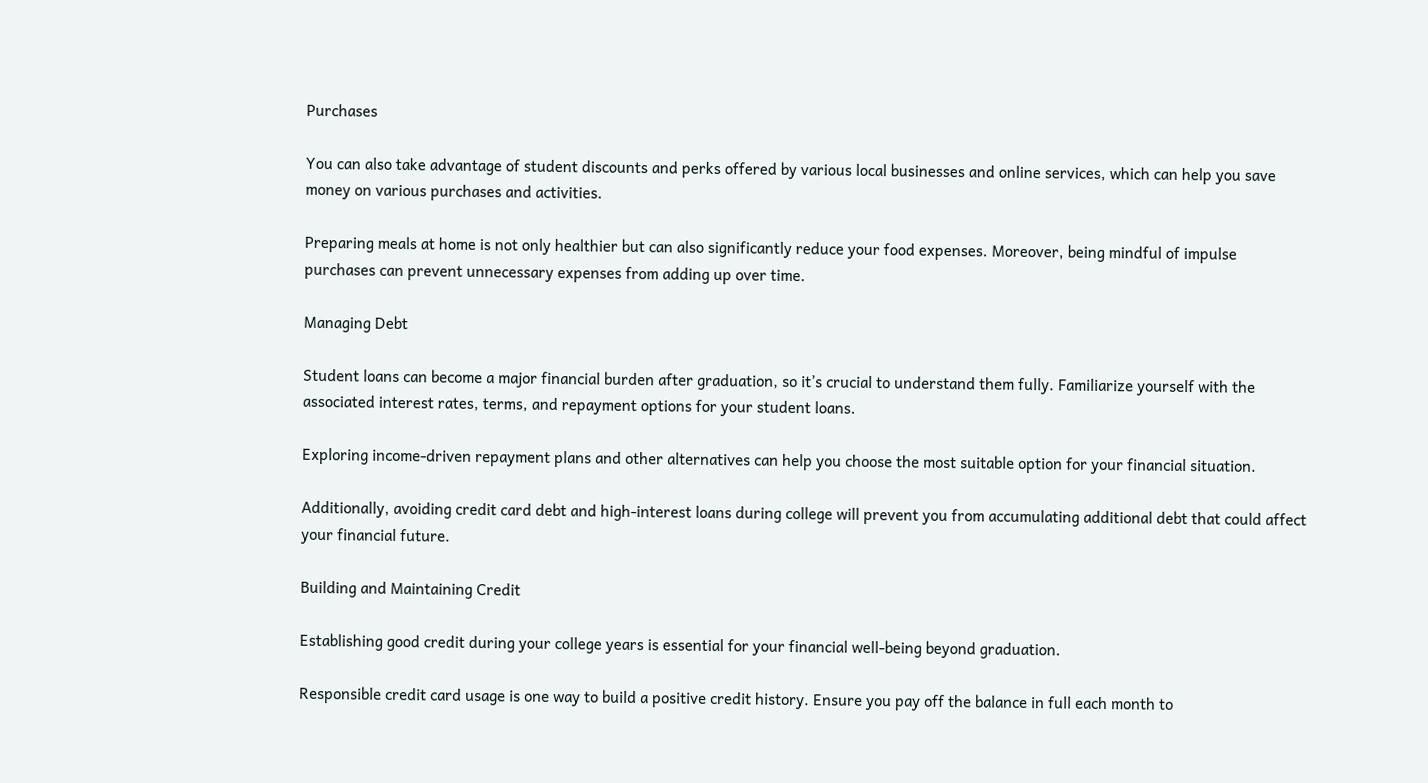Purchases

You can also take advantage of student discounts and perks offered by various local businesses and online services, which can help you save money on various purchases and activities.

Preparing meals at home is not only healthier but can also significantly reduce your food expenses. Moreover, being mindful of impulse purchases can prevent unnecessary expenses from adding up over time.

Managing Debt

Student loans can become a major financial burden after graduation, so it’s crucial to understand them fully. Familiarize yourself with the associated interest rates, terms, and repayment options for your student loans.

Exploring income-driven repayment plans and other alternatives can help you choose the most suitable option for your financial situation.

Additionally, avoiding credit card debt and high-interest loans during college will prevent you from accumulating additional debt that could affect your financial future.

Building and Maintaining Credit

Establishing good credit during your college years is essential for your financial well-being beyond graduation.

Responsible credit card usage is one way to build a positive credit history. Ensure you pay off the balance in full each month to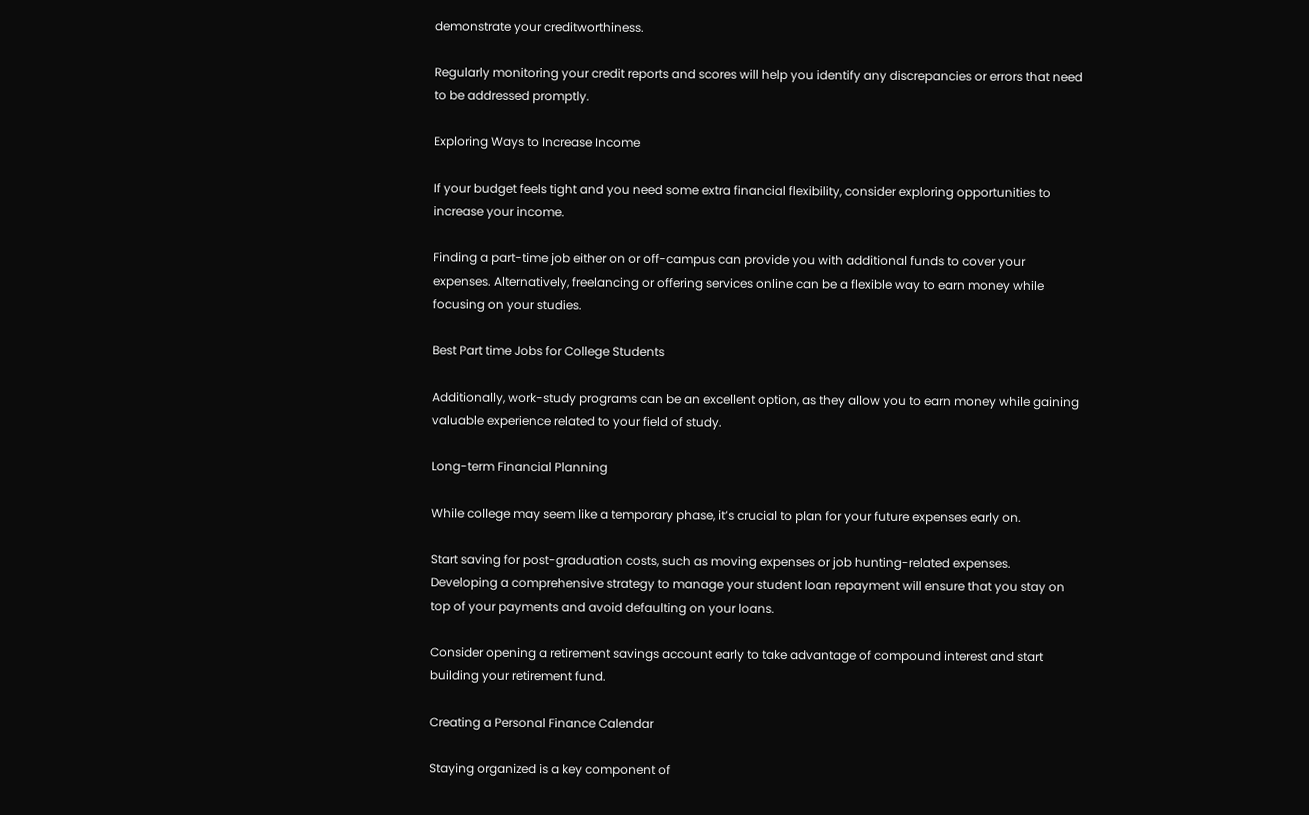demonstrate your creditworthiness.

Regularly monitoring your credit reports and scores will help you identify any discrepancies or errors that need to be addressed promptly.

Exploring Ways to Increase Income

If your budget feels tight and you need some extra financial flexibility, consider exploring opportunities to increase your income.

Finding a part-time job either on or off-campus can provide you with additional funds to cover your expenses. Alternatively, freelancing or offering services online can be a flexible way to earn money while focusing on your studies.

Best Part time Jobs for College Students

Additionally, work-study programs can be an excellent option, as they allow you to earn money while gaining valuable experience related to your field of study.

Long-term Financial Planning

While college may seem like a temporary phase, it’s crucial to plan for your future expenses early on.

Start saving for post-graduation costs, such as moving expenses or job hunting-related expenses. Developing a comprehensive strategy to manage your student loan repayment will ensure that you stay on top of your payments and avoid defaulting on your loans.

Consider opening a retirement savings account early to take advantage of compound interest and start building your retirement fund.

Creating a Personal Finance Calendar

Staying organized is a key component of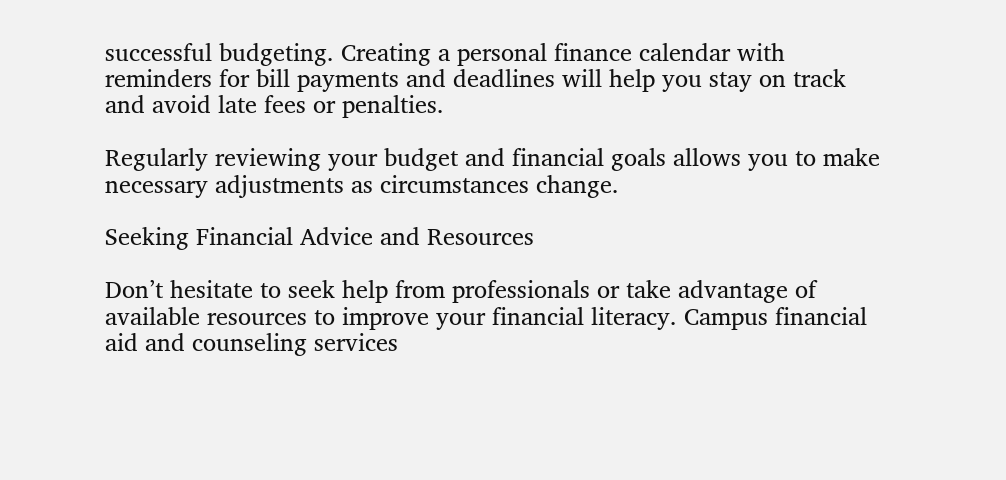successful budgeting. Creating a personal finance calendar with reminders for bill payments and deadlines will help you stay on track and avoid late fees or penalties.

Regularly reviewing your budget and financial goals allows you to make necessary adjustments as circumstances change.

Seeking Financial Advice and Resources

Don’t hesitate to seek help from professionals or take advantage of available resources to improve your financial literacy. Campus financial aid and counseling services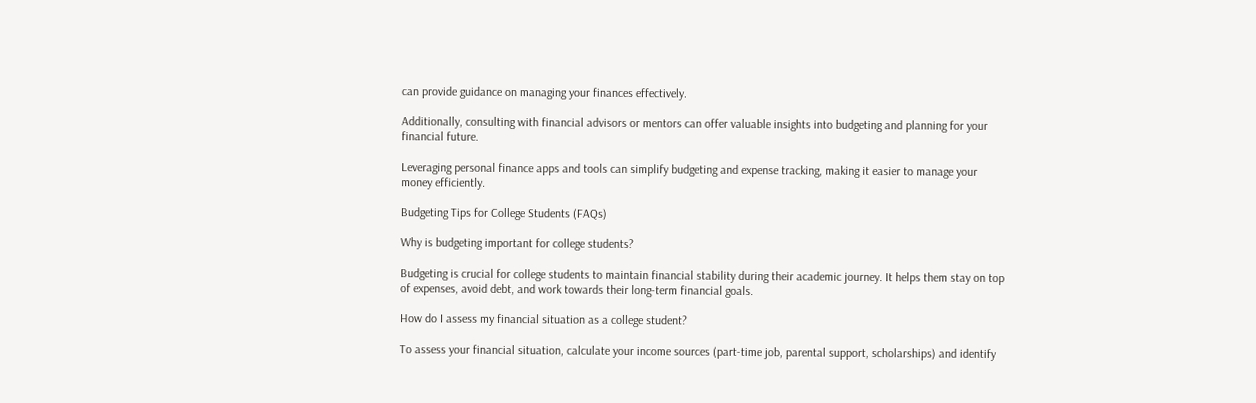can provide guidance on managing your finances effectively.

Additionally, consulting with financial advisors or mentors can offer valuable insights into budgeting and planning for your financial future.

Leveraging personal finance apps and tools can simplify budgeting and expense tracking, making it easier to manage your money efficiently.

Budgeting Tips for College Students (FAQs)

Why is budgeting important for college students?

Budgeting is crucial for college students to maintain financial stability during their academic journey. It helps them stay on top of expenses, avoid debt, and work towards their long-term financial goals.

How do I assess my financial situation as a college student?

To assess your financial situation, calculate your income sources (part-time job, parental support, scholarships) and identify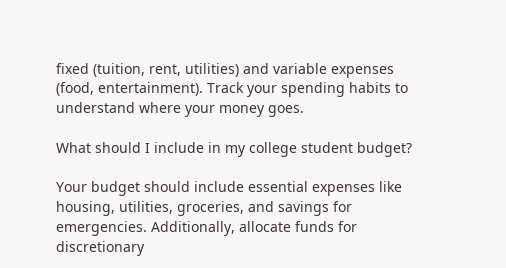fixed (tuition, rent, utilities) and variable expenses (food, entertainment). Track your spending habits to understand where your money goes.

What should I include in my college student budget?

Your budget should include essential expenses like housing, utilities, groceries, and savings for emergencies. Additionally, allocate funds for discretionary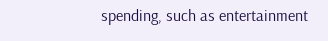spending, such as entertainment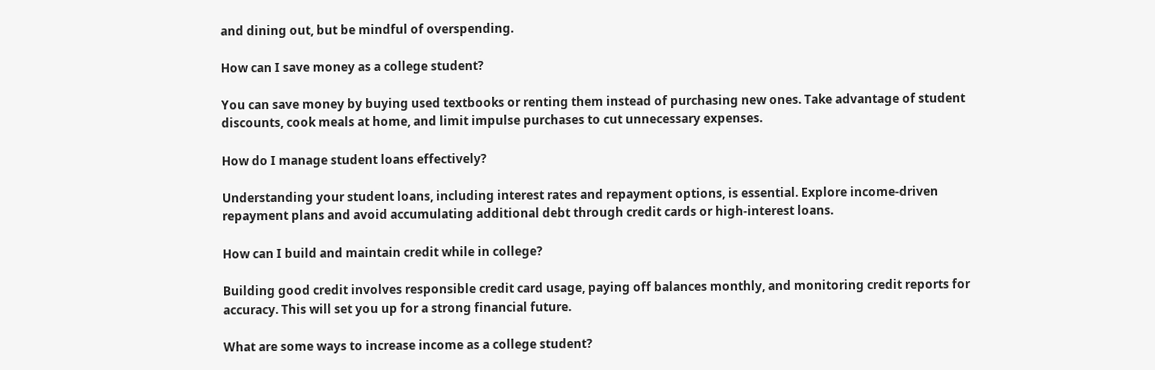and dining out, but be mindful of overspending.

How can I save money as a college student?

You can save money by buying used textbooks or renting them instead of purchasing new ones. Take advantage of student discounts, cook meals at home, and limit impulse purchases to cut unnecessary expenses.

How do I manage student loans effectively?

Understanding your student loans, including interest rates and repayment options, is essential. Explore income-driven repayment plans and avoid accumulating additional debt through credit cards or high-interest loans.

How can I build and maintain credit while in college?

Building good credit involves responsible credit card usage, paying off balances monthly, and monitoring credit reports for accuracy. This will set you up for a strong financial future.

What are some ways to increase income as a college student?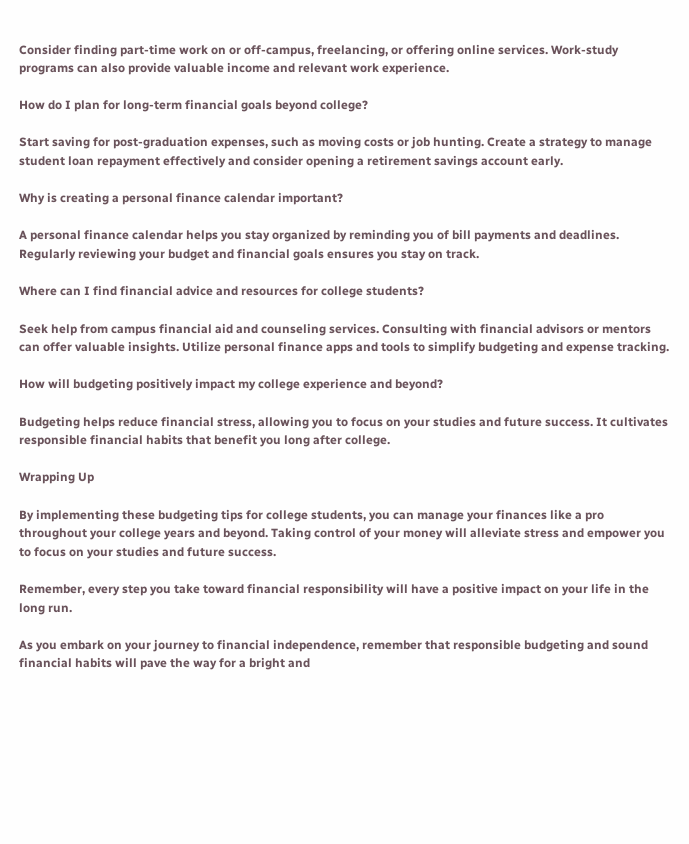Consider finding part-time work on or off-campus, freelancing, or offering online services. Work-study programs can also provide valuable income and relevant work experience.

How do I plan for long-term financial goals beyond college?

Start saving for post-graduation expenses, such as moving costs or job hunting. Create a strategy to manage student loan repayment effectively and consider opening a retirement savings account early.

Why is creating a personal finance calendar important?

A personal finance calendar helps you stay organized by reminding you of bill payments and deadlines. Regularly reviewing your budget and financial goals ensures you stay on track.

Where can I find financial advice and resources for college students?

Seek help from campus financial aid and counseling services. Consulting with financial advisors or mentors can offer valuable insights. Utilize personal finance apps and tools to simplify budgeting and expense tracking.

How will budgeting positively impact my college experience and beyond?

Budgeting helps reduce financial stress, allowing you to focus on your studies and future success. It cultivates responsible financial habits that benefit you long after college.

Wrapping Up

By implementing these budgeting tips for college students, you can manage your finances like a pro throughout your college years and beyond. Taking control of your money will alleviate stress and empower you to focus on your studies and future success.

Remember, every step you take toward financial responsibility will have a positive impact on your life in the long run.

As you embark on your journey to financial independence, remember that responsible budgeting and sound financial habits will pave the way for a bright and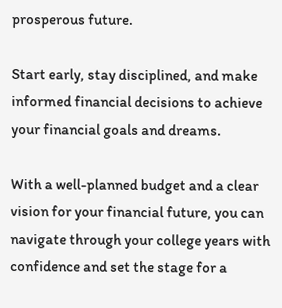prosperous future.

Start early, stay disciplined, and make informed financial decisions to achieve your financial goals and dreams.

With a well-planned budget and a clear vision for your financial future, you can navigate through your college years with confidence and set the stage for a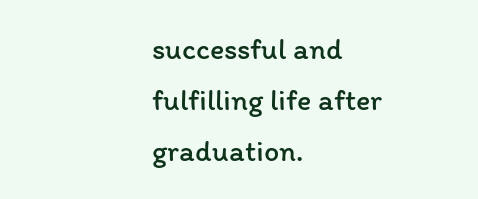successful and fulfilling life after graduation.